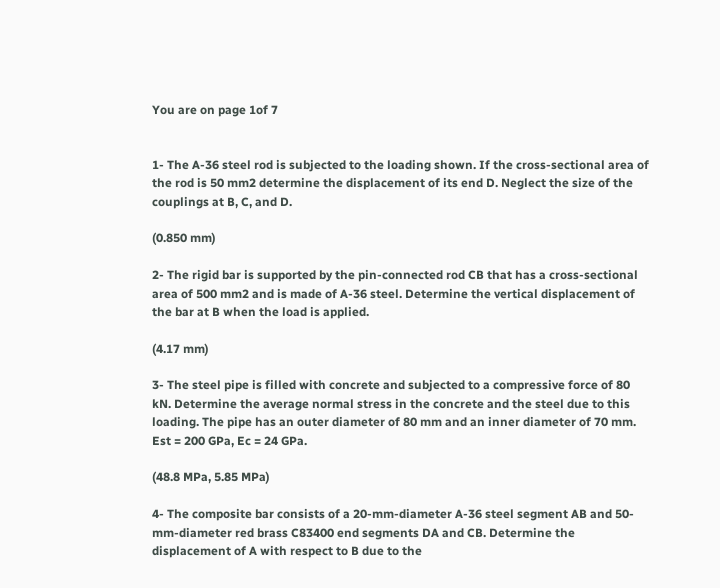You are on page 1of 7


1- The A-36 steel rod is subjected to the loading shown. If the cross-sectional area of
the rod is 50 mm2 determine the displacement of its end D. Neglect the size of the
couplings at B, C, and D.

(0.850 mm)

2- The rigid bar is supported by the pin-connected rod CB that has a cross-sectional
area of 500 mm2 and is made of A-36 steel. Determine the vertical displacement of
the bar at B when the load is applied.

(4.17 mm)

3- The steel pipe is filled with concrete and subjected to a compressive force of 80
kN. Determine the average normal stress in the concrete and the steel due to this
loading. The pipe has an outer diameter of 80 mm and an inner diameter of 70 mm.
Est = 200 GPa, Ec = 24 GPa.

(48.8 MPa, 5.85 MPa)

4- The composite bar consists of a 20-mm-diameter A-36 steel segment AB and 50-
mm-diameter red brass C83400 end segments DA and CB. Determine the
displacement of A with respect to B due to the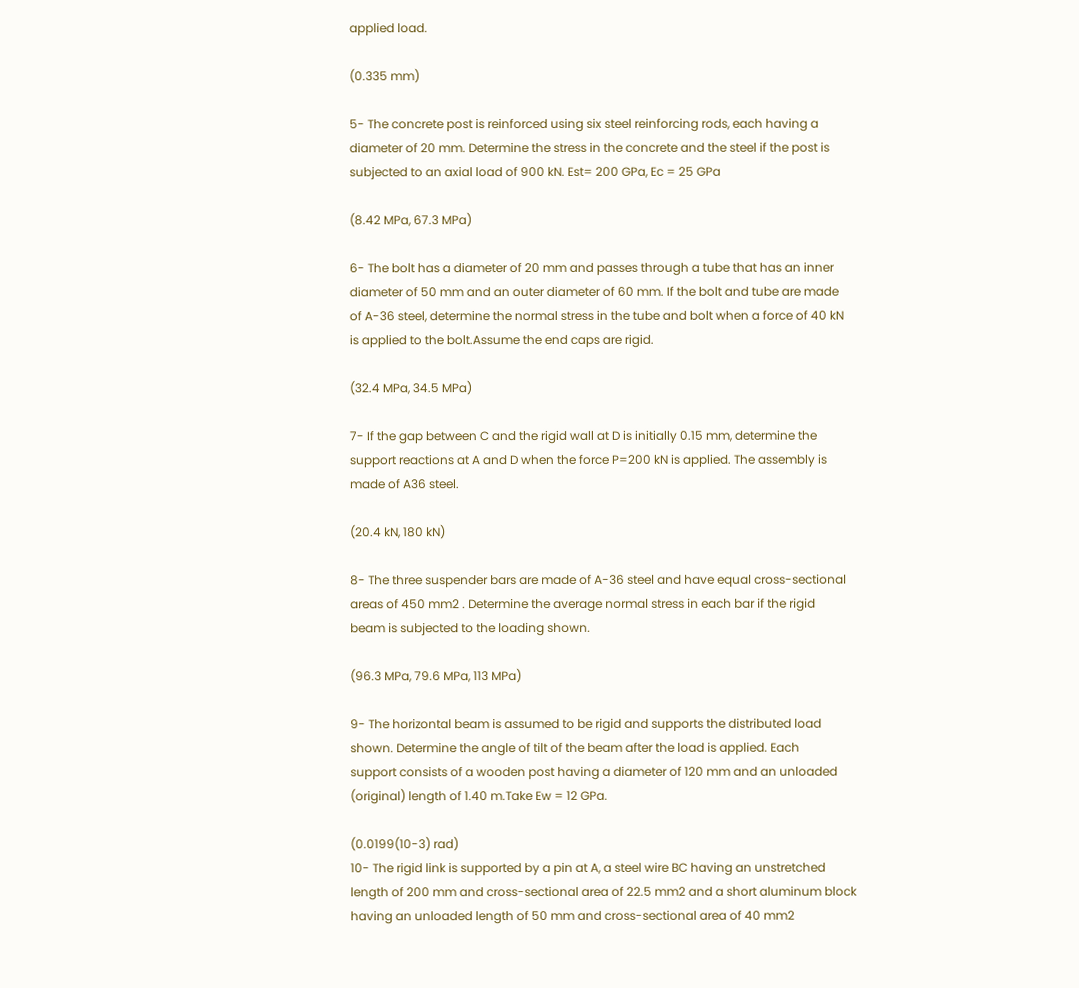applied load.

(0.335 mm)

5- The concrete post is reinforced using six steel reinforcing rods, each having a
diameter of 20 mm. Determine the stress in the concrete and the steel if the post is
subjected to an axial load of 900 kN. Est= 200 GPa, Ec = 25 GPa

(8.42 MPa, 67.3 MPa)

6- The bolt has a diameter of 20 mm and passes through a tube that has an inner
diameter of 50 mm and an outer diameter of 60 mm. If the bolt and tube are made
of A-36 steel, determine the normal stress in the tube and bolt when a force of 40 kN
is applied to the bolt.Assume the end caps are rigid.

(32.4 MPa, 34.5 MPa)

7- If the gap between C and the rigid wall at D is initially 0.15 mm, determine the
support reactions at A and D when the force P=200 kN is applied. The assembly is
made of A36 steel.

(20.4 kN, 180 kN)

8- The three suspender bars are made of A-36 steel and have equal cross-sectional
areas of 450 mm2 . Determine the average normal stress in each bar if the rigid
beam is subjected to the loading shown.

(96.3 MPa, 79.6 MPa, 113 MPa)

9- The horizontal beam is assumed to be rigid and supports the distributed load
shown. Determine the angle of tilt of the beam after the load is applied. Each
support consists of a wooden post having a diameter of 120 mm and an unloaded
(original) length of 1.40 m.Take Ew = 12 GPa.

(0.0199(10-3) rad)
10- The rigid link is supported by a pin at A, a steel wire BC having an unstretched
length of 200 mm and cross-sectional area of 22.5 mm2 and a short aluminum block
having an unloaded length of 50 mm and cross-sectional area of 40 mm2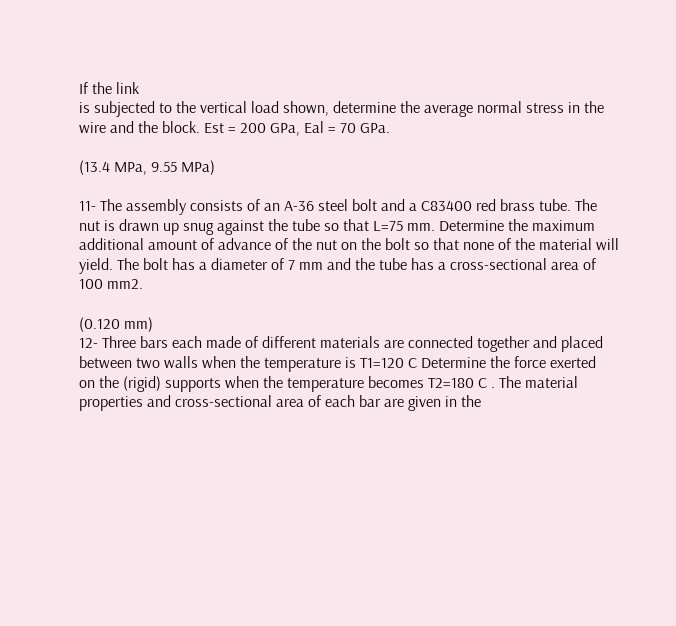If the link
is subjected to the vertical load shown, determine the average normal stress in the
wire and the block. Est = 200 GPa, Eal = 70 GPa.

(13.4 MPa, 9.55 MPa)

11- The assembly consists of an A-36 steel bolt and a C83400 red brass tube. The
nut is drawn up snug against the tube so that L=75 mm. Determine the maximum
additional amount of advance of the nut on the bolt so that none of the material will
yield. The bolt has a diameter of 7 mm and the tube has a cross-sectional area of
100 mm2.

(0.120 mm)
12- Three bars each made of different materials are connected together and placed
between two walls when the temperature is T1=120 C Determine the force exerted
on the (rigid) supports when the temperature becomes T2=180 C . The material
properties and cross-sectional area of each bar are given in the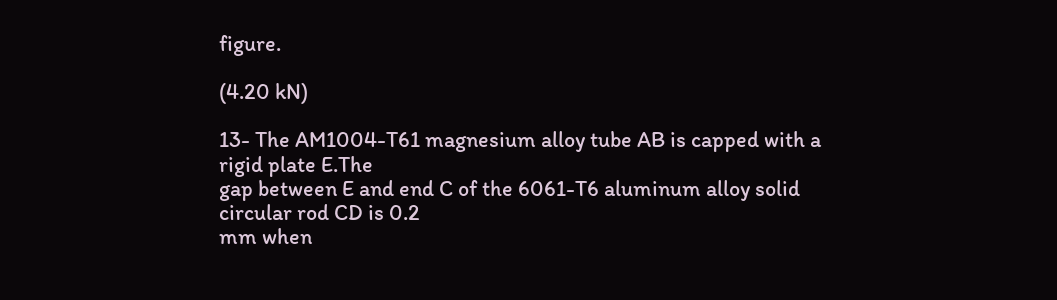figure.

(4.20 kN)

13- The AM1004-T61 magnesium alloy tube AB is capped with a rigid plate E.The
gap between E and end C of the 6061-T6 aluminum alloy solid circular rod CD is 0.2
mm when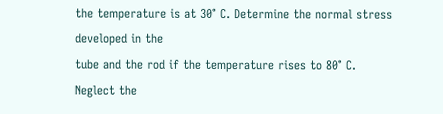the temperature is at 30° C. Determine the normal stress developed in the
tube and the rod if the temperature rises to 80° C. Neglect the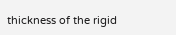thickness of the rigid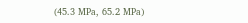(45.3 MPa, 65.2 MPa)